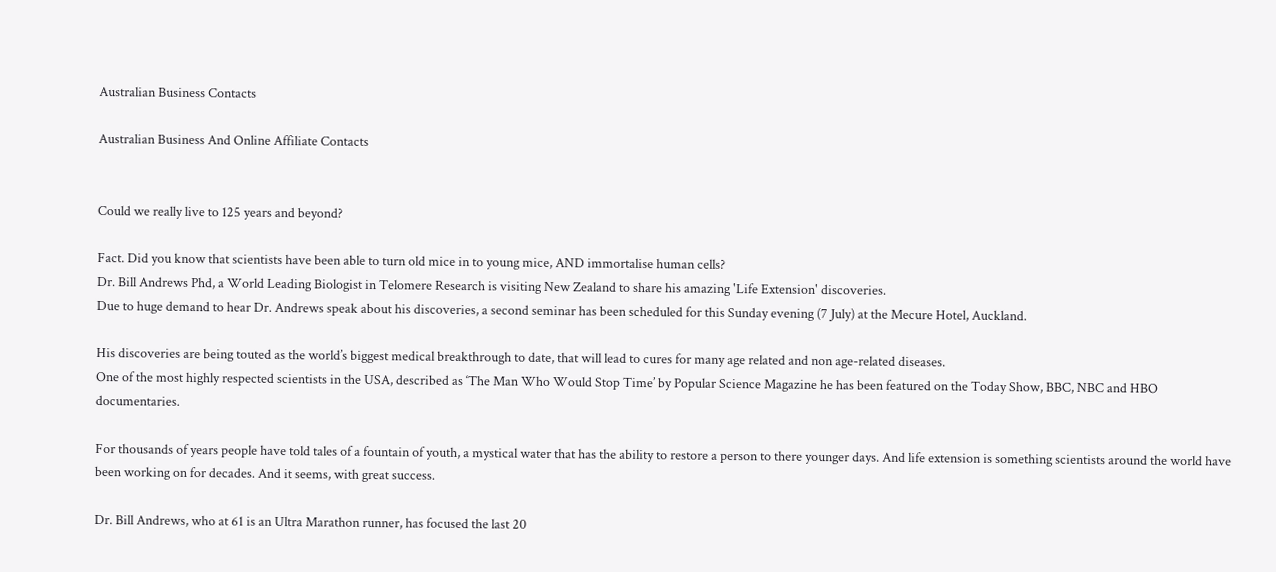Australian Business Contacts

Australian Business And Online Affiliate Contacts


Could we really live to 125 years and beyond?

Fact. Did you know that scientists have been able to turn old mice in to young mice, AND immortalise human cells?
Dr. Bill Andrews Phd, a World Leading Biologist in Telomere Research is visiting New Zealand to share his amazing 'Life Extension' discoveries.
Due to huge demand to hear Dr. Andrews speak about his discoveries, a second seminar has been scheduled for this Sunday evening (7 July) at the Mecure Hotel, Auckland.

His discoveries are being touted as the world’s biggest medical breakthrough to date, that will lead to cures for many age related and non age-related diseases.
One of the most highly respected scientists in the USA, described as ‘The Man Who Would Stop Time’ by Popular Science Magazine he has been featured on the Today Show, BBC, NBC and HBO documentaries.

For thousands of years people have told tales of a fountain of youth, a mystical water that has the ability to restore a person to there younger days. And life extension is something scientists around the world have been working on for decades. And it seems, with great success.

Dr. Bill Andrews, who at 61 is an Ultra Marathon runner, has focused the last 20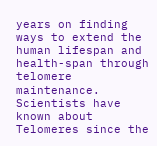years on finding ways to extend the human lifespan and health-span through telomere maintenance.
Scientists have known about Telomeres since the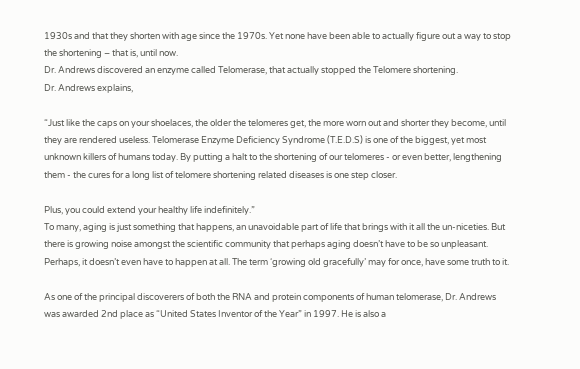1930s and that they shorten with age since the 1970s. Yet none have been able to actually figure out a way to stop the shortening – that is, until now.
Dr. Andrews discovered an enzyme called Telomerase, that actually stopped the Telomere shortening.
Dr. Andrews explains,

“Just like the caps on your shoelaces, the older the telomeres get, the more worn out and shorter they become, until they are rendered useless. Telomerase Enzyme Deficiency Syndrome (T.E.D.S) is one of the biggest, yet most unknown killers of humans today. By putting a halt to the shortening of our telomeres - or even better, lengthening them - the cures for a long list of telomere shortening related diseases is one step closer.

Plus, you could extend your healthy life indefinitely.”
To many, aging is just something that happens, an unavoidable part of life that brings with it all the un-niceties. But there is growing noise amongst the scientific community that perhaps aging doesn’t have to be so unpleasant. Perhaps, it doesn’t even have to happen at all. The term ‘growing old gracefully’ may for once, have some truth to it.

As one of the principal discoverers of both the RNA and protein components of human telomerase, Dr. Andrews was awarded 2nd place as “United States Inventor of the Year” in 1997. He is also a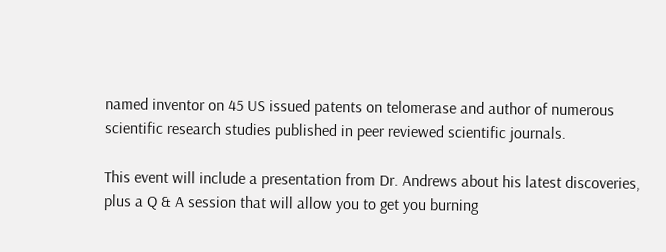named inventor on 45 US issued patents on telomerase and author of numerous scientific research studies published in peer reviewed scientific journals.

This event will include a presentation from Dr. Andrews about his latest discoveries, plus a Q & A session that will allow you to get you burning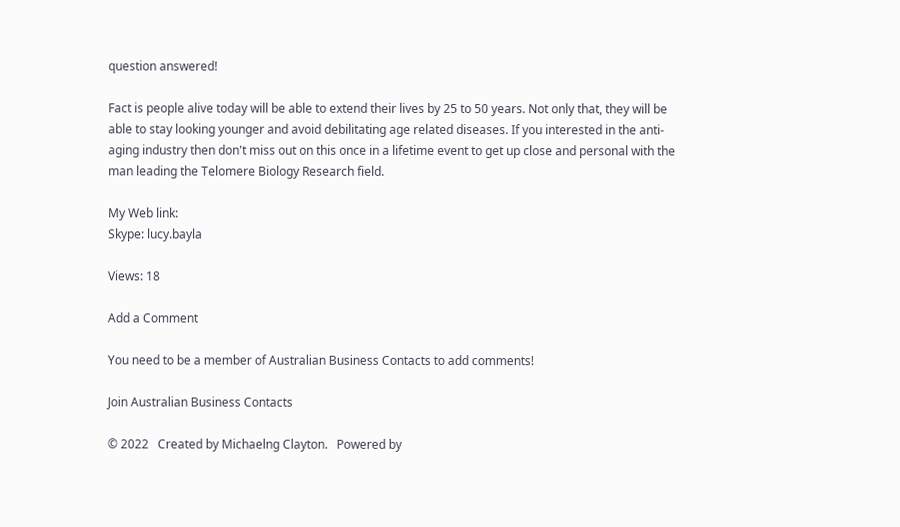question answered!

Fact is people alive today will be able to extend their lives by 25 to 50 years. Not only that, they will be able to stay looking younger and avoid debilitating age related diseases. If you interested in the anti-aging industry then don't miss out on this once in a lifetime event to get up close and personal with the man leading the Telomere Biology Research field.

My Web link:
Skype: lucy.bayla

Views: 18

Add a Comment

You need to be a member of Australian Business Contacts to add comments!

Join Australian Business Contacts

© 2022   Created by Michaelng Clayton.   Powered by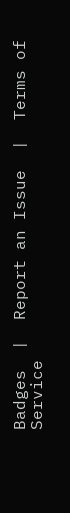Badges  |  Report an Issue  |  Terms of Service